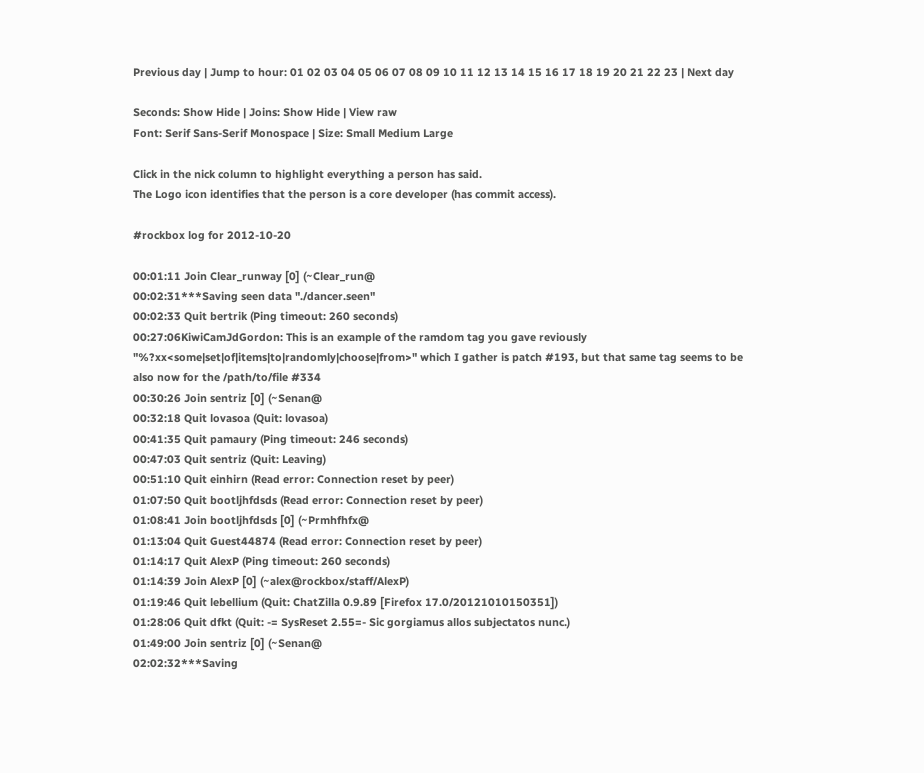Previous day | Jump to hour: 01 02 03 04 05 06 07 08 09 10 11 12 13 14 15 16 17 18 19 20 21 22 23 | Next day

Seconds: Show Hide | Joins: Show Hide | View raw
Font: Serif Sans-Serif Monospace | Size: Small Medium Large

Click in the nick column to highlight everything a person has said.
The Logo icon identifies that the person is a core developer (has commit access).

#rockbox log for 2012-10-20

00:01:11 Join Clear_runway [0] (~Clear_run@
00:02:31***Saving seen data "./dancer.seen"
00:02:33 Quit bertrik (Ping timeout: 260 seconds)
00:27:06KiwiCamJdGordon: This is an example of the ramdom tag you gave reviously "%?xx<some|set|of|items|to|randomly|choose|from>" which I gather is patch #193, but that same tag seems to be also now for the /path/to/file #334
00:30:26 Join sentriz [0] (~Senan@
00:32:18 Quit lovasoa (Quit: lovasoa)
00:41:35 Quit pamaury (Ping timeout: 246 seconds)
00:47:03 Quit sentriz (Quit: Leaving)
00:51:10 Quit einhirn (Read error: Connection reset by peer)
01:07:50 Quit bootljhfdsds (Read error: Connection reset by peer)
01:08:41 Join bootljhfdsds [0] (~Prmhfhfx@
01:13:04 Quit Guest44874 (Read error: Connection reset by peer)
01:14:17 Quit AlexP (Ping timeout: 260 seconds)
01:14:39 Join AlexP [0] (~alex@rockbox/staff/AlexP)
01:19:46 Quit lebellium (Quit: ChatZilla 0.9.89 [Firefox 17.0/20121010150351])
01:28:06 Quit dfkt (Quit: -= SysReset 2.55=- Sic gorgiamus allos subjectatos nunc.)
01:49:00 Join sentriz [0] (~Senan@
02:02:32***Saving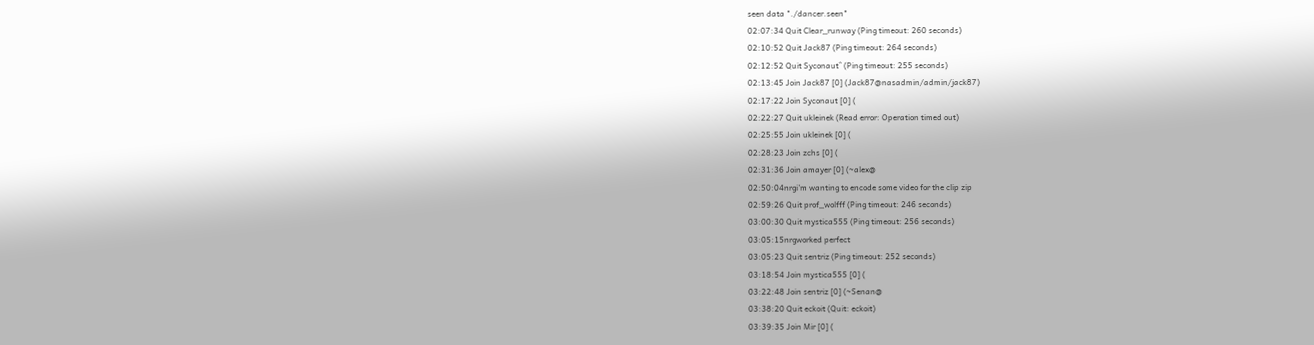seen data "./dancer.seen"
02:07:34 Quit Clear_runway (Ping timeout: 260 seconds)
02:10:52 Quit Jack87 (Ping timeout: 264 seconds)
02:12:52 Quit Syconaut^ (Ping timeout: 255 seconds)
02:13:45 Join Jack87 [0] (Jack87@nasadmin/admin/jack87)
02:17:22 Join Syconaut [0] (
02:22:27 Quit ukleinek (Read error: Operation timed out)
02:25:55 Join ukleinek [0] (
02:28:23 Join zchs [0] (
02:31:36 Join amayer [0] (~alex@
02:50:04nrgi'm wanting to encode some video for the clip zip
02:59:26 Quit prof_wolfff (Ping timeout: 246 seconds)
03:00:30 Quit mystica555 (Ping timeout: 256 seconds)
03:05:15nrgworked perfect
03:05:23 Quit sentriz (Ping timeout: 252 seconds)
03:18:54 Join mystica555 [0] (
03:22:48 Join sentriz [0] (~Senan@
03:38:20 Quit eckoit (Quit: eckoit)
03:39:35 Join Mir [0] (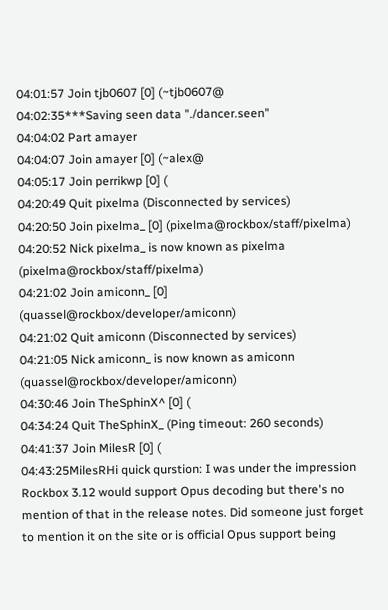04:01:57 Join tjb0607 [0] (~tjb0607@
04:02:35***Saving seen data "./dancer.seen"
04:04:02 Part amayer
04:04:07 Join amayer [0] (~alex@
04:05:17 Join perrikwp [0] (
04:20:49 Quit pixelma (Disconnected by services)
04:20:50 Join pixelma_ [0] (pixelma@rockbox/staff/pixelma)
04:20:52 Nick pixelma_ is now known as pixelma (pixelma@rockbox/staff/pixelma)
04:21:02 Join amiconn_ [0] (quassel@rockbox/developer/amiconn)
04:21:02 Quit amiconn (Disconnected by services)
04:21:05 Nick amiconn_ is now known as amiconn (quassel@rockbox/developer/amiconn)
04:30:46 Join TheSphinX^ [0] (
04:34:24 Quit TheSphinX_ (Ping timeout: 260 seconds)
04:41:37 Join MilesR [0] (
04:43:25MilesRHi quick qurstion: I was under the impression Rockbox 3.12 would support Opus decoding but there's no mention of that in the release notes. Did someone just forget to mention it on the site or is official Opus support being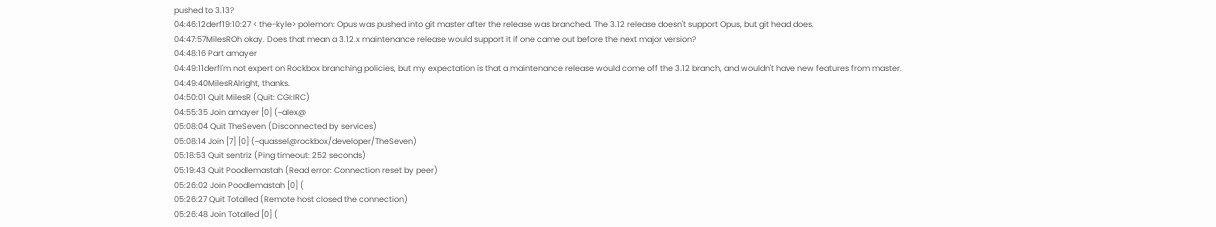pushed to 3.13?
04:46:12derf19:10:27 < the-kyle> polemon: Opus was pushed into git master after the release was branched. The 3.12 release doesn't support Opus, but git head does.
04:47:57MilesROh okay. Does that mean a 3.12.x maintenance release would support it if one came out before the next major version?
04:48:16 Part amayer
04:49:11derfI'm not expert on Rockbox branching policies, but my expectation is that a maintenance release would come off the 3.12 branch, and wouldn't have new features from master.
04:49:40MilesRAlright, thanks.
04:50:01 Quit MilesR (Quit: CGI:IRC)
04:55:35 Join amayer [0] (~alex@
05:08:04 Quit TheSeven (Disconnected by services)
05:08:14 Join [7] [0] (~quassel@rockbox/developer/TheSeven)
05:18:53 Quit sentriz (Ping timeout: 252 seconds)
05:19:43 Quit Poodlemastah (Read error: Connection reset by peer)
05:26:02 Join Poodlemastah [0] (
05:26:27 Quit Totalled (Remote host closed the connection)
05:26:48 Join Totalled [0] (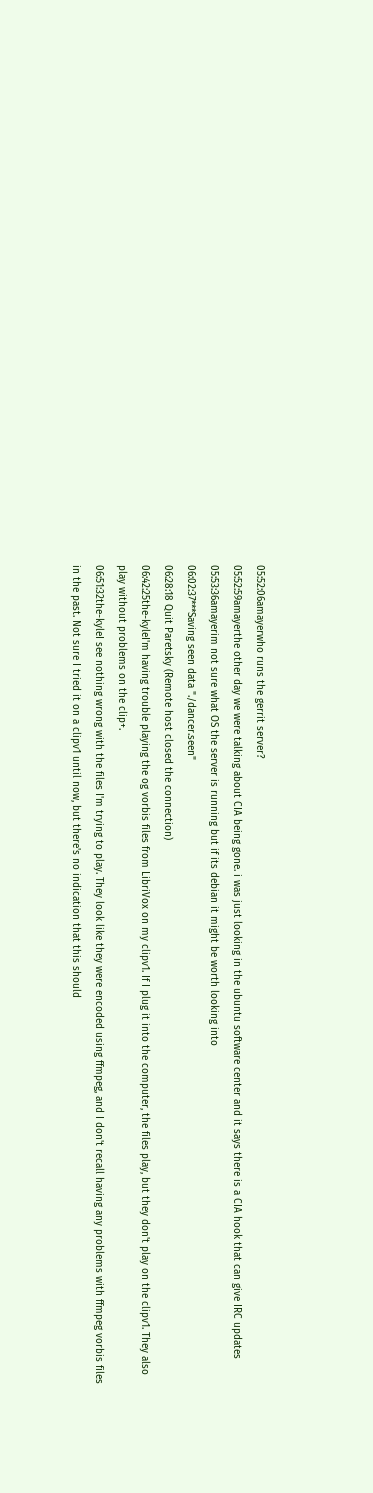05:52:06amayerwho runs the gerrit server?
05:52:59amayerthe other day we were talking about CIA being gone. i was just looking in the ubuntu software center and it says there is a CIA hook that can give IRC updates
05:53:36amayerim not sure what OS the server is running but if its debian it might be worth looking into
06:02:37***Saving seen data "./dancer.seen"
06:28:18 Quit Paretsky (Remote host closed the connection)
06:42:25the-kyleI'm having trouble playing the og vorbis files from LibriVox on my clipv1. If I plug it into the computer, the files play, but they don't play on the clipv1. They also play without problems on the clip+.
06:51:32the-kyleI see nothing wrong with the files I'm trying to play. They look like they were encoded using ffmpeg, and I don't recall having any problems with ffmpeg vorbis files in the past. Not sure I tried it on a clipv1 until now, but there's no indication that this should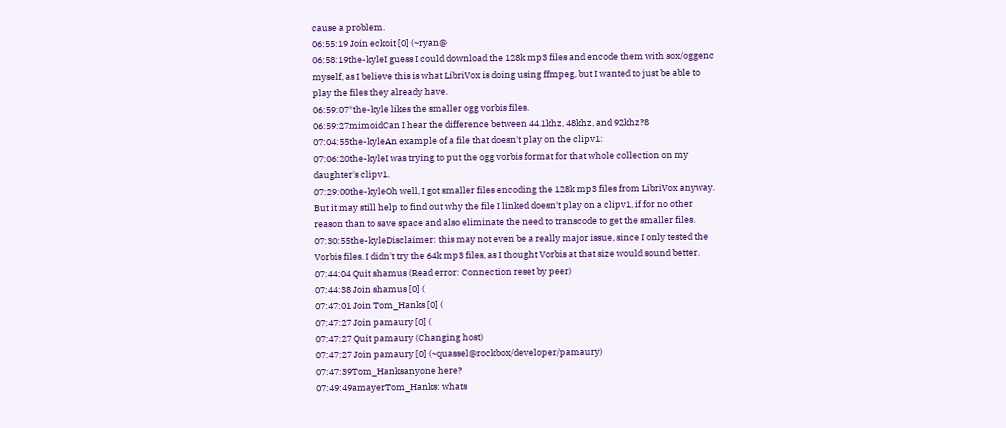cause a problem.
06:55:19 Join eckoit [0] (~ryan@
06:58:19the-kyleI guess I could download the 128k mp3 files and encode them with sox/oggenc myself, as I believe this is what LibriVox is doing using ffmpeg, but I wanted to just be able to play the files they already have.
06:59:07*the-kyle likes the smaller ogg vorbis files.
06:59:27mimoidCan I hear the difference between 44.1khz, 48khz, and 92khz?8
07:04:55the-kyleAn example of a file that doesn't play on the clipv1:
07:06:20the-kyleI was trying to put the ogg vorbis format for that whole collection on my daughter's clipv1.
07:29:00the-kyleOh well, I got smaller files encoding the 128k mp3 files from LibriVox anyway. But it may still help to find out why the file I linked doesn't play on a clipv1, if for no other reason than to save space and also eliminate the need to transcode to get the smaller files.
07:30:55the-kyleDisclaimer: this may not even be a really major issue, since I only tested the Vorbis files. I didn't try the 64k mp3 files, as I thought Vorbis at that size would sound better.
07:44:04 Quit shamus (Read error: Connection reset by peer)
07:44:38 Join shamus [0] (
07:47:01 Join Tom_Hanks [0] (
07:47:27 Join pamaury [0] (
07:47:27 Quit pamaury (Changing host)
07:47:27 Join pamaury [0] (~quassel@rockbox/developer/pamaury)
07:47:39Tom_Hanksanyone here?
07:49:49amayerTom_Hanks: whats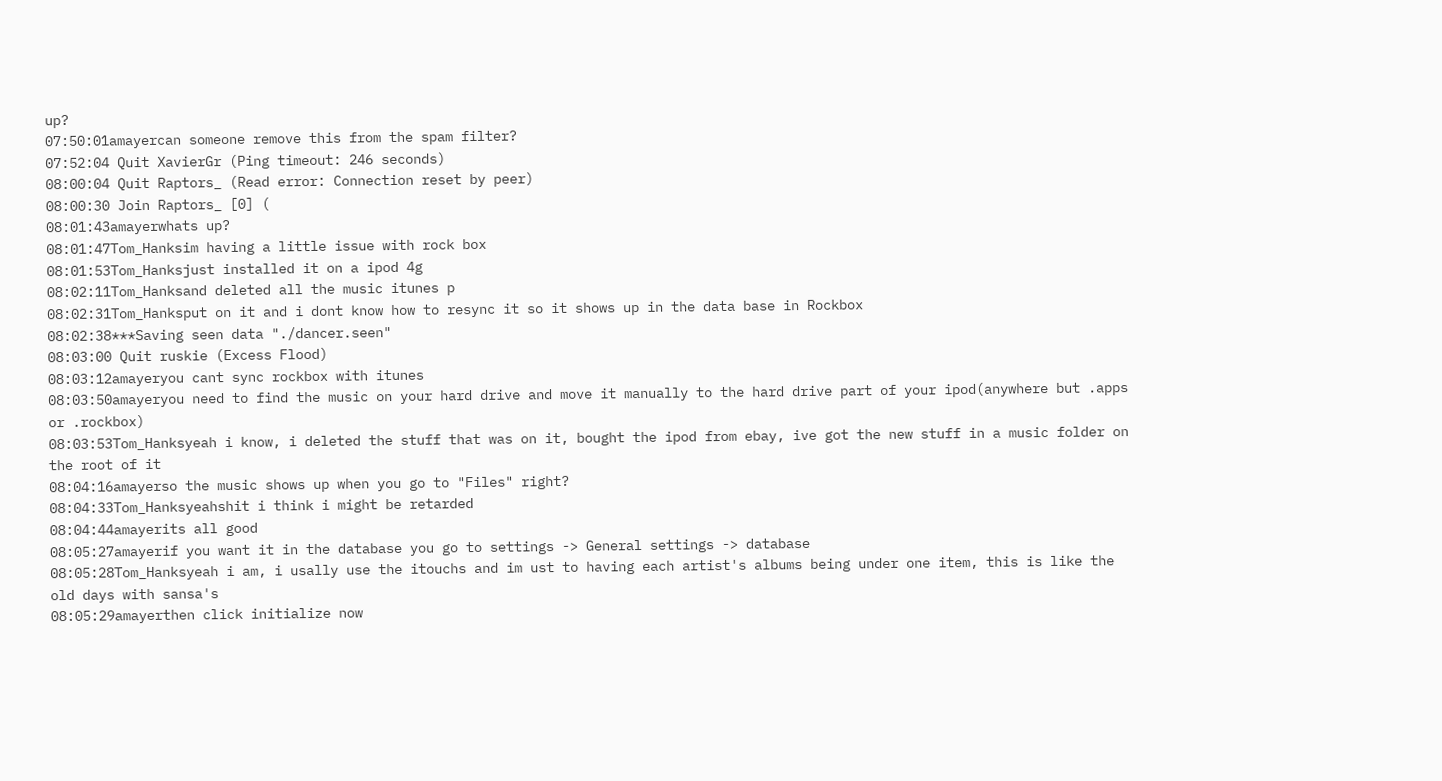up?
07:50:01amayercan someone remove this from the spam filter?
07:52:04 Quit XavierGr (Ping timeout: 246 seconds)
08:00:04 Quit Raptors_ (Read error: Connection reset by peer)
08:00:30 Join Raptors_ [0] (
08:01:43amayerwhats up?
08:01:47Tom_Hanksim having a little issue with rock box
08:01:53Tom_Hanksjust installed it on a ipod 4g
08:02:11Tom_Hanksand deleted all the music itunes p
08:02:31Tom_Hanksput on it and i dont know how to resync it so it shows up in the data base in Rockbox
08:02:38***Saving seen data "./dancer.seen"
08:03:00 Quit ruskie (Excess Flood)
08:03:12amayeryou cant sync rockbox with itunes
08:03:50amayeryou need to find the music on your hard drive and move it manually to the hard drive part of your ipod(anywhere but .apps or .rockbox)
08:03:53Tom_Hanksyeah i know, i deleted the stuff that was on it, bought the ipod from ebay, ive got the new stuff in a music folder on the root of it
08:04:16amayerso the music shows up when you go to "Files" right?
08:04:33Tom_Hanksyeahshit i think i might be retarded
08:04:44amayerits all good
08:05:27amayerif you want it in the database you go to settings -> General settings -> database
08:05:28Tom_Hanksyeah i am, i usally use the itouchs and im ust to having each artist's albums being under one item, this is like the old days with sansa's
08:05:29amayerthen click initialize now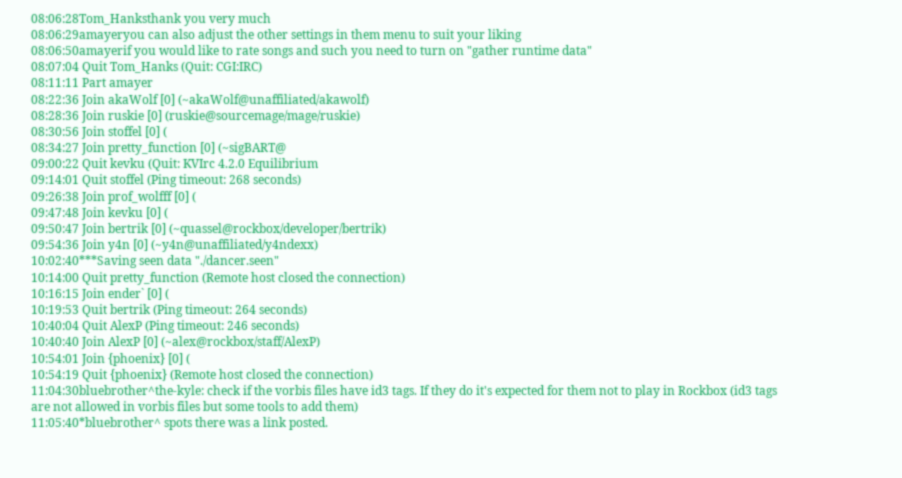08:06:28Tom_Hanksthank you very much
08:06:29amayeryou can also adjust the other settings in them menu to suit your liking
08:06:50amayerif you would like to rate songs and such you need to turn on "gather runtime data"
08:07:04 Quit Tom_Hanks (Quit: CGI:IRC)
08:11:11 Part amayer
08:22:36 Join akaWolf [0] (~akaWolf@unaffiliated/akawolf)
08:28:36 Join ruskie [0] (ruskie@sourcemage/mage/ruskie)
08:30:56 Join stoffel [0] (
08:34:27 Join pretty_function [0] (~sigBART@
09:00:22 Quit kevku (Quit: KVIrc 4.2.0 Equilibrium
09:14:01 Quit stoffel (Ping timeout: 268 seconds)
09:26:38 Join prof_wolfff [0] (
09:47:48 Join kevku [0] (
09:50:47 Join bertrik [0] (~quassel@rockbox/developer/bertrik)
09:54:36 Join y4n [0] (~y4n@unaffiliated/y4ndexx)
10:02:40***Saving seen data "./dancer.seen"
10:14:00 Quit pretty_function (Remote host closed the connection)
10:16:15 Join ender` [0] (
10:19:53 Quit bertrik (Ping timeout: 264 seconds)
10:40:04 Quit AlexP (Ping timeout: 246 seconds)
10:40:40 Join AlexP [0] (~alex@rockbox/staff/AlexP)
10:54:01 Join {phoenix} [0] (
10:54:19 Quit {phoenix} (Remote host closed the connection)
11:04:30bluebrother^the-kyle: check if the vorbis files have id3 tags. If they do it's expected for them not to play in Rockbox (id3 tags are not allowed in vorbis files but some tools to add them)
11:05:40*bluebrother^ spots there was a link posted.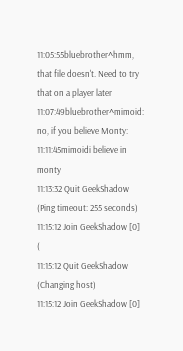11:05:55bluebrother^hmm, that file doesn't. Need to try that on a player later
11:07:49bluebrother^mimoid: no, if you believe Monty:
11:11:45mimoidi believe in monty
11:13:32 Quit GeekShadow (Ping timeout: 255 seconds)
11:15:12 Join GeekShadow [0] (
11:15:12 Quit GeekShadow (Changing host)
11:15:12 Join GeekShadow [0]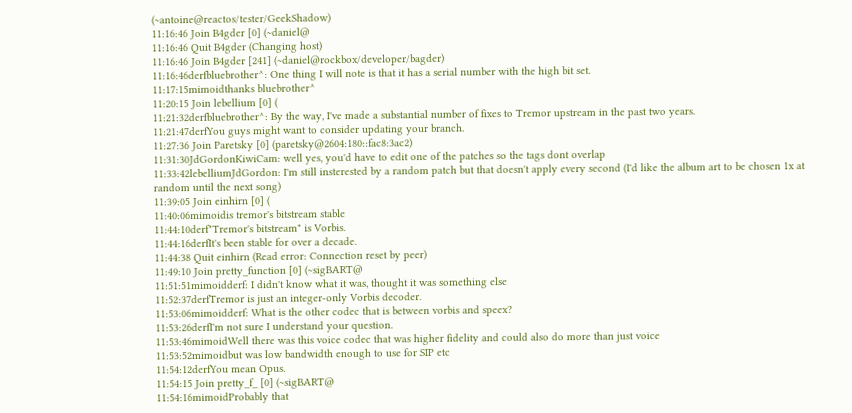(~antoine@reactos/tester/GeekShadow)
11:16:46 Join B4gder [0] (~daniel@
11:16:46 Quit B4gder (Changing host)
11:16:46 Join B4gder [241] (~daniel@rockbox/developer/bagder)
11:16:46derfbluebrother^: One thing I will note is that it has a serial number with the high bit set.
11:17:15mimoidthanks bluebrother^
11:20:15 Join lebellium [0] (
11:21:32derfbluebrother^: By the way, I've made a substantial number of fixes to Tremor upstream in the past two years.
11:21:47derfYou guys might want to consider updating your branch.
11:27:36 Join Paretsky [0] (paretsky@2604:180::fac8:3ac2)
11:31:30JdGordonKiwiCam: well yes, you'd have to edit one of the patches so the tags dont overlap
11:33:42lebelliumJdGordon: I'm still insterested by a random patch but that doesn't apply every second (I'd like the album art to be chosen 1x at random until the next song)
11:39:05 Join einhirn [0] (
11:40:06mimoidis tremor's bitstream stable
11:44:10derf"Tremor's bitstream" is Vorbis.
11:44:16derfIt's been stable for over a decade.
11:44:38 Quit einhirn (Read error: Connection reset by peer)
11:49:10 Join pretty_function [0] (~sigBART@
11:51:51mimoidderf: I didn't know what it was, thought it was something else
11:52:37derfTremor is just an integer-only Vorbis decoder.
11:53:06mimoidderf: What is the other codec that is between vorbis and speex?
11:53:26derfI'm not sure I understand your question.
11:53:46mimoidWell there was this voice codec that was higher fidelity and could also do more than just voice
11:53:52mimoidbut was low bandwidth enough to use for SIP etc
11:54:12derfYou mean Opus.
11:54:15 Join pretty_f_ [0] (~sigBART@
11:54:16mimoidProbably that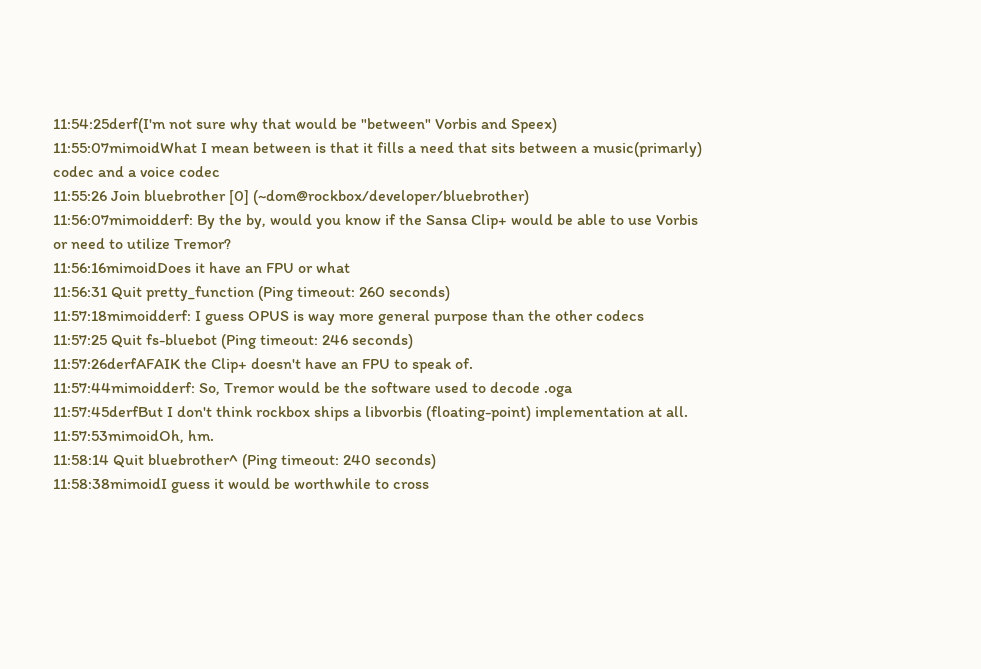11:54:25derf(I'm not sure why that would be "between" Vorbis and Speex)
11:55:07mimoidWhat I mean between is that it fills a need that sits between a music(primarly) codec and a voice codec
11:55:26 Join bluebrother [0] (~dom@rockbox/developer/bluebrother)
11:56:07mimoidderf: By the by, would you know if the Sansa Clip+ would be able to use Vorbis or need to utilize Tremor?
11:56:16mimoidDoes it have an FPU or what
11:56:31 Quit pretty_function (Ping timeout: 260 seconds)
11:57:18mimoidderf: I guess OPUS is way more general purpose than the other codecs
11:57:25 Quit fs-bluebot (Ping timeout: 246 seconds)
11:57:26derfAFAIK the Clip+ doesn't have an FPU to speak of.
11:57:44mimoidderf: So, Tremor would be the software used to decode .oga
11:57:45derfBut I don't think rockbox ships a libvorbis (floating-point) implementation at all.
11:57:53mimoidOh, hm.
11:58:14 Quit bluebrother^ (Ping timeout: 240 seconds)
11:58:38mimoidI guess it would be worthwhile to cross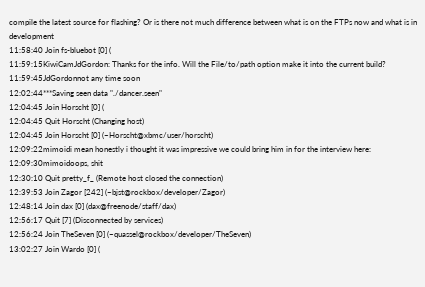compile the latest source for flashing? Or is there not much difference between what is on the FTPs now and what is in development
11:58:40 Join fs-bluebot [0] (
11:59:15KiwiCamJdGordon: Thanks for the info. Will the File/to/path option make it into the current build?
11:59:45JdGordonnot any time soon
12:02:44***Saving seen data "./dancer.seen"
12:04:45 Join Horscht [0] (
12:04:45 Quit Horscht (Changing host)
12:04:45 Join Horscht [0] (~Horscht@xbmc/user/horscht)
12:09:22mimoidi mean honestly i thought it was impressive we could bring him in for the interview here:
12:09:30mimoidoops, shit
12:30:10 Quit pretty_f_ (Remote host closed the connection)
12:39:53 Join Zagor [242] (~bjst@rockbox/developer/Zagor)
12:48:14 Join dax [0] (dax@freenode/staff/dax)
12:56:17 Quit [7] (Disconnected by services)
12:56:24 Join TheSeven [0] (~quassel@rockbox/developer/TheSeven)
13:02:27 Join Wardo [0] (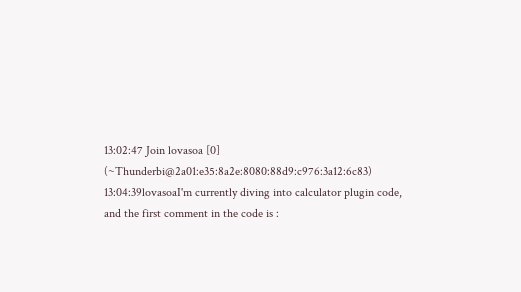13:02:47 Join lovasoa [0] (~Thunderbi@2a01:e35:8a2e:8080:88d9:c976:3a12:6c83)
13:04:39lovasoaI'm currently diving into calculator plugin code, and the first comment in the code is :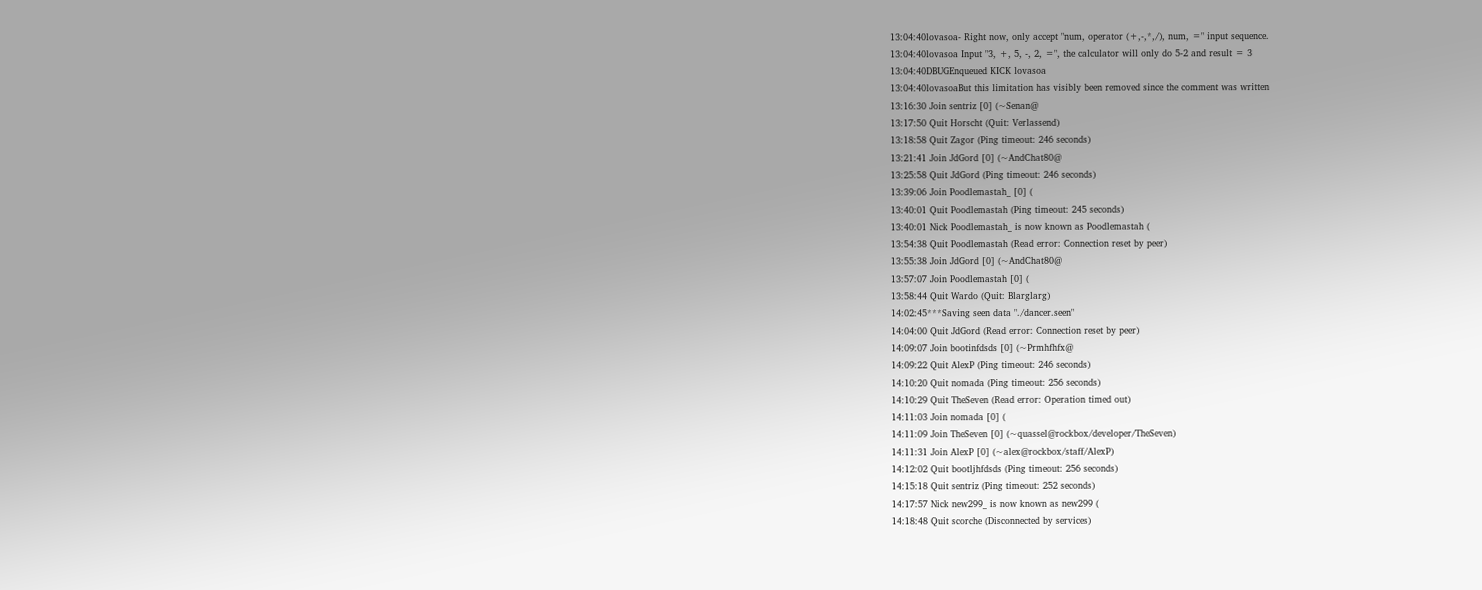13:04:40lovasoa- Right now, only accept "num, operator (+,-,*,/), num, =" input sequence.
13:04:40lovasoa Input "3, +, 5, -, 2, =", the calculator will only do 5-2 and result = 3
13:04:40DBUGEnqueued KICK lovasoa
13:04:40lovasoaBut this limitation has visibly been removed since the comment was written
13:16:30 Join sentriz [0] (~Senan@
13:17:50 Quit Horscht (Quit: Verlassend)
13:18:58 Quit Zagor (Ping timeout: 246 seconds)
13:21:41 Join JdGord [0] (~AndChat80@
13:25:58 Quit JdGord (Ping timeout: 246 seconds)
13:39:06 Join Poodlemastah_ [0] (
13:40:01 Quit Poodlemastah (Ping timeout: 245 seconds)
13:40:01 Nick Poodlemastah_ is now known as Poodlemastah (
13:54:38 Quit Poodlemastah (Read error: Connection reset by peer)
13:55:38 Join JdGord [0] (~AndChat80@
13:57:07 Join Poodlemastah [0] (
13:58:44 Quit Wardo (Quit: Blarglarg)
14:02:45***Saving seen data "./dancer.seen"
14:04:00 Quit JdGord (Read error: Connection reset by peer)
14:09:07 Join bootinfdsds [0] (~Prmhfhfx@
14:09:22 Quit AlexP (Ping timeout: 246 seconds)
14:10:20 Quit nomada (Ping timeout: 256 seconds)
14:10:29 Quit TheSeven (Read error: Operation timed out)
14:11:03 Join nomada [0] (
14:11:09 Join TheSeven [0] (~quassel@rockbox/developer/TheSeven)
14:11:31 Join AlexP [0] (~alex@rockbox/staff/AlexP)
14:12:02 Quit bootljhfdsds (Ping timeout: 256 seconds)
14:15:18 Quit sentriz (Ping timeout: 252 seconds)
14:17:57 Nick new299_ is now known as new299 (
14:18:48 Quit scorche (Disconnected by services)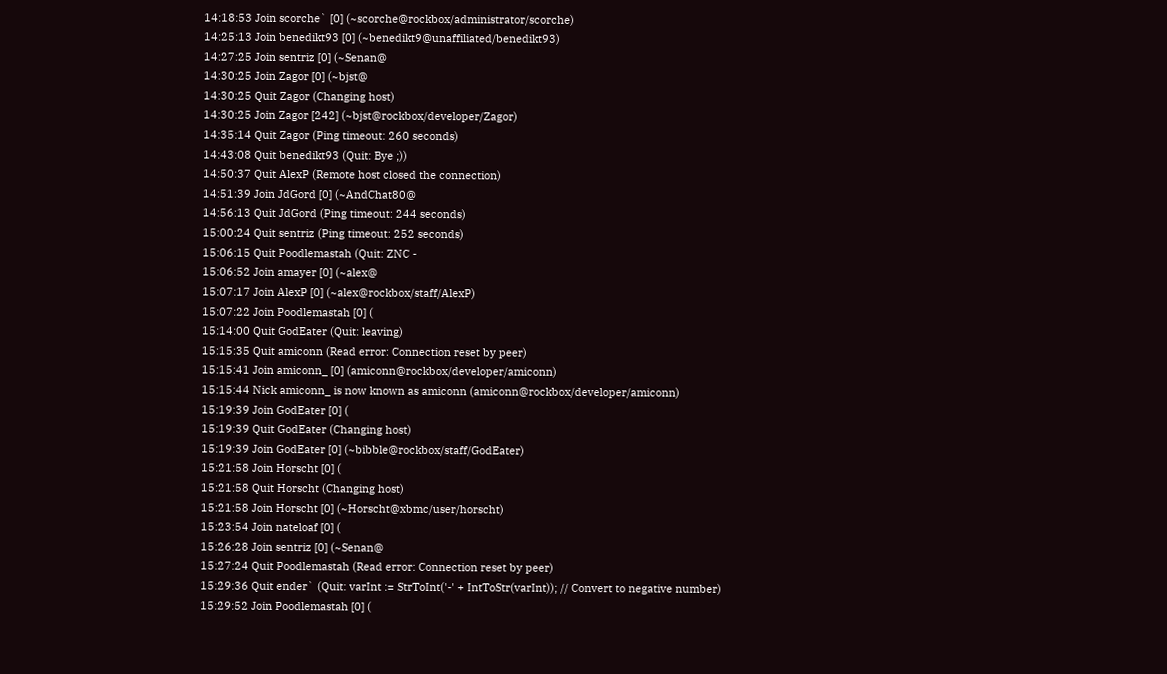14:18:53 Join scorche` [0] (~scorche@rockbox/administrator/scorche)
14:25:13 Join benedikt93 [0] (~benedikt9@unaffiliated/benedikt93)
14:27:25 Join sentriz [0] (~Senan@
14:30:25 Join Zagor [0] (~bjst@
14:30:25 Quit Zagor (Changing host)
14:30:25 Join Zagor [242] (~bjst@rockbox/developer/Zagor)
14:35:14 Quit Zagor (Ping timeout: 260 seconds)
14:43:08 Quit benedikt93 (Quit: Bye ;))
14:50:37 Quit AlexP (Remote host closed the connection)
14:51:39 Join JdGord [0] (~AndChat80@
14:56:13 Quit JdGord (Ping timeout: 244 seconds)
15:00:24 Quit sentriz (Ping timeout: 252 seconds)
15:06:15 Quit Poodlemastah (Quit: ZNC -
15:06:52 Join amayer [0] (~alex@
15:07:17 Join AlexP [0] (~alex@rockbox/staff/AlexP)
15:07:22 Join Poodlemastah [0] (
15:14:00 Quit GodEater (Quit: leaving)
15:15:35 Quit amiconn (Read error: Connection reset by peer)
15:15:41 Join amiconn_ [0] (amiconn@rockbox/developer/amiconn)
15:15:44 Nick amiconn_ is now known as amiconn (amiconn@rockbox/developer/amiconn)
15:19:39 Join GodEater [0] (
15:19:39 Quit GodEater (Changing host)
15:19:39 Join GodEater [0] (~bibble@rockbox/staff/GodEater)
15:21:58 Join Horscht [0] (
15:21:58 Quit Horscht (Changing host)
15:21:58 Join Horscht [0] (~Horscht@xbmc/user/horscht)
15:23:54 Join nateloaf [0] (
15:26:28 Join sentriz [0] (~Senan@
15:27:24 Quit Poodlemastah (Read error: Connection reset by peer)
15:29:36 Quit ender` (Quit: varInt := StrToInt('-' + IntToStr(varInt)); // Convert to negative number)
15:29:52 Join Poodlemastah [0] (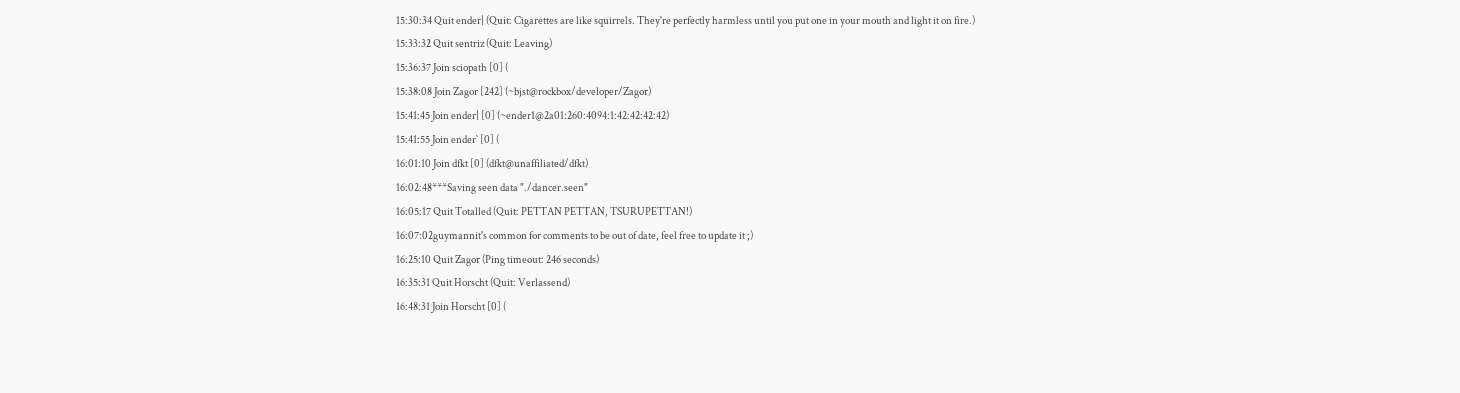15:30:34 Quit ender| (Quit: Cigarettes are like squirrels. They're perfectly harmless until you put one in your mouth and light it on fire.)
15:33:32 Quit sentriz (Quit: Leaving)
15:36:37 Join sciopath [0] (
15:38:08 Join Zagor [242] (~bjst@rockbox/developer/Zagor)
15:41:45 Join ender| [0] (~ender1@2a01:260:4094:1:42:42:42:42)
15:41:55 Join ender` [0] (
16:01:10 Join dfkt [0] (dfkt@unaffiliated/dfkt)
16:02:48***Saving seen data "./dancer.seen"
16:05:17 Quit Totalled (Quit: PETTAN PETTAN, TSURUPETTAN!)
16:07:02guymannit's common for comments to be out of date, feel free to update it ;)
16:25:10 Quit Zagor (Ping timeout: 246 seconds)
16:35:31 Quit Horscht (Quit: Verlassend)
16:48:31 Join Horscht [0] (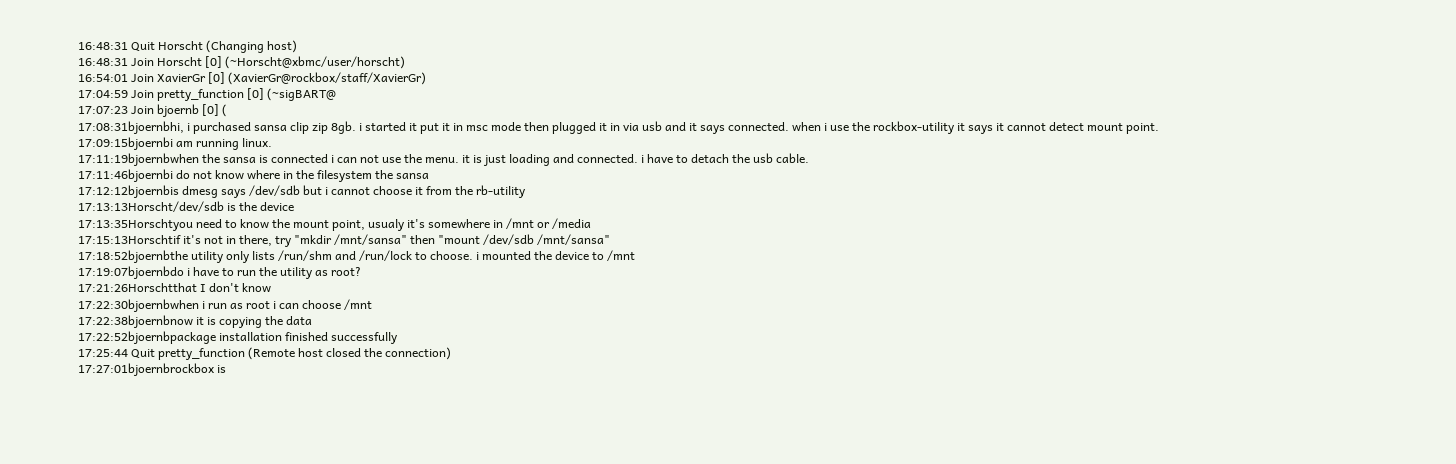16:48:31 Quit Horscht (Changing host)
16:48:31 Join Horscht [0] (~Horscht@xbmc/user/horscht)
16:54:01 Join XavierGr [0] (XavierGr@rockbox/staff/XavierGr)
17:04:59 Join pretty_function [0] (~sigBART@
17:07:23 Join bjoernb [0] (
17:08:31bjoernbhi, i purchased sansa clip zip 8gb. i started it put it in msc mode then plugged it in via usb and it says connected. when i use the rockbox-utility it says it cannot detect mount point.
17:09:15bjoernbi am running linux.
17:11:19bjoernbwhen the sansa is connected i can not use the menu. it is just loading and connected. i have to detach the usb cable.
17:11:46bjoernbi do not know where in the filesystem the sansa
17:12:12bjoernbis dmesg says /dev/sdb but i cannot choose it from the rb-utility
17:13:13Horscht/dev/sdb is the device
17:13:35Horschtyou need to know the mount point, usualy it's somewhere in /mnt or /media
17:15:13Horschtif it's not in there, try "mkdir /mnt/sansa" then "mount /dev/sdb /mnt/sansa"
17:18:52bjoernbthe utility only lists /run/shm and /run/lock to choose. i mounted the device to /mnt
17:19:07bjoernbdo i have to run the utility as root?
17:21:26Horschtthat I don't know
17:22:30bjoernbwhen i run as root i can choose /mnt
17:22:38bjoernbnow it is copying the data
17:22:52bjoernbpackage installation finished successfully
17:25:44 Quit pretty_function (Remote host closed the connection)
17:27:01bjoernbrockbox is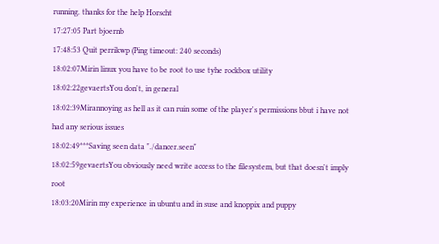running. thanks for the help Horscht
17:27:05 Part bjoernb
17:48:53 Quit perrikwp (Ping timeout: 240 seconds)
18:02:07Mirin linux you have to be root to use tyhe rockbox utility
18:02:22gevaertsYou don't, in general
18:02:39Mirannoying as hell as it can ruin some of the player's permissions bbut i have not had any serious issues
18:02:49***Saving seen data "./dancer.seen"
18:02:59gevaertsYou obviously need write access to the filesystem, but that doesn't imply root
18:03:20Mirin my experience in ubuntu and in suse and knoppix and puppy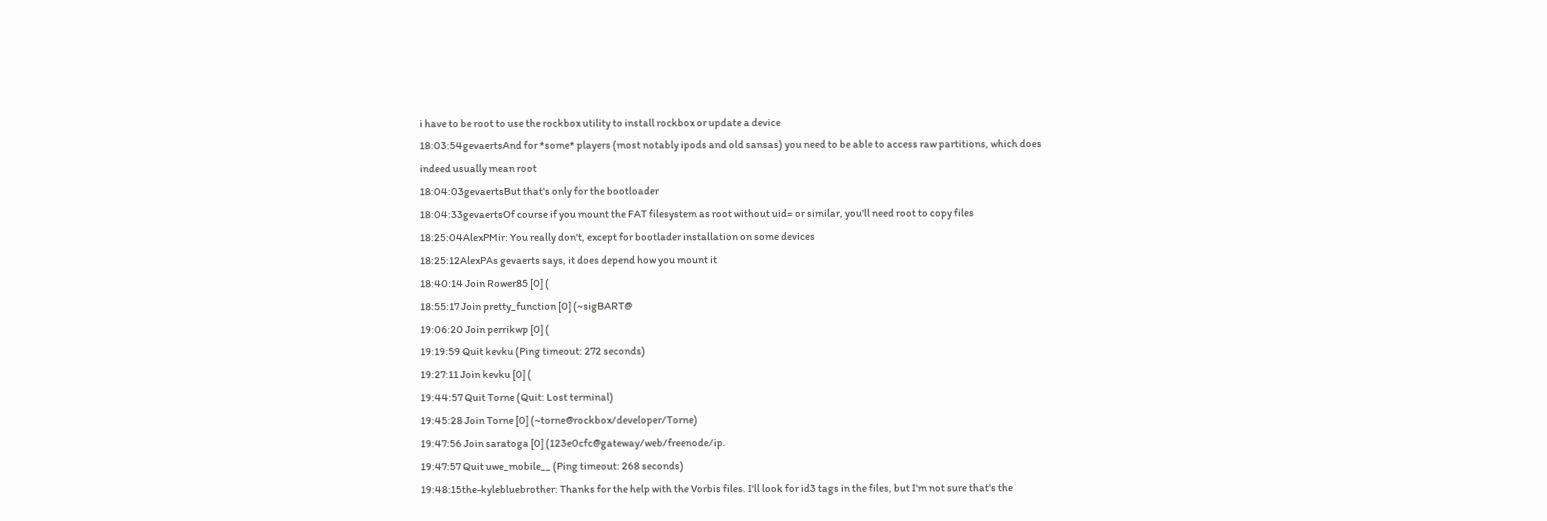i have to be root to use the rockbox utility to install rockbox or update a device
18:03:54gevaertsAnd for *some* players (most notably ipods and old sansas) you need to be able to access raw partitions, which does indeed usually mean root
18:04:03gevaertsBut that's only for the bootloader
18:04:33gevaertsOf course if you mount the FAT filesystem as root without uid= or similar, you'll need root to copy files
18:25:04AlexPMir: You really don't, except for bootlader installation on some devices
18:25:12AlexPAs gevaerts says, it does depend how you mount it
18:40:14 Join Rower85 [0] (
18:55:17 Join pretty_function [0] (~sigBART@
19:06:20 Join perrikwp [0] (
19:19:59 Quit kevku (Ping timeout: 272 seconds)
19:27:11 Join kevku [0] (
19:44:57 Quit Torne (Quit: Lost terminal)
19:45:28 Join Torne [0] (~torne@rockbox/developer/Torne)
19:47:56 Join saratoga [0] (123e0cfc@gateway/web/freenode/ip.
19:47:57 Quit uwe_mobile__ (Ping timeout: 268 seconds)
19:48:15the-kylebluebrother: Thanks for the help with the Vorbis files. I'll look for id3 tags in the files, but I'm not sure that's the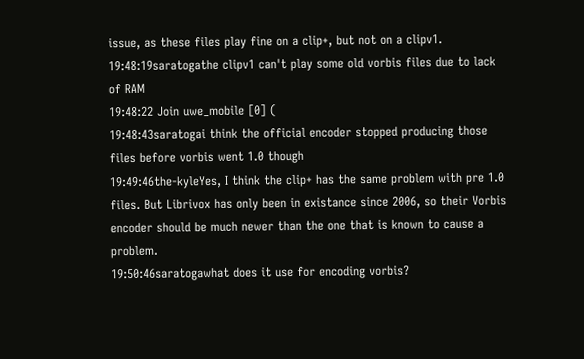issue, as these files play fine on a clip+, but not on a clipv1.
19:48:19saratogathe clipv1 can't play some old vorbis files due to lack of RAM
19:48:22 Join uwe_mobile [0] (
19:48:43saratogai think the official encoder stopped producing those files before vorbis went 1.0 though
19:49:46the-kyleYes, I think the clip+ has the same problem with pre 1.0 files. But Librivox has only been in existance since 2006, so their Vorbis encoder should be much newer than the one that is known to cause a problem.
19:50:46saratogawhat does it use for encoding vorbis?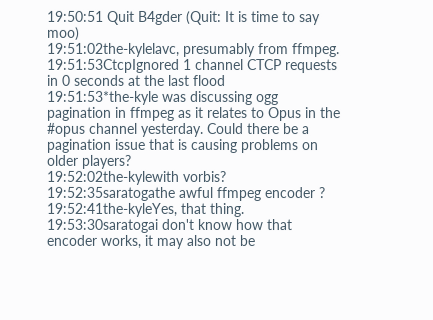19:50:51 Quit B4gder (Quit: It is time to say moo)
19:51:02the-kylelavc, presumably from ffmpeg.
19:51:53CtcpIgnored 1 channel CTCP requests in 0 seconds at the last flood
19:51:53*the-kyle was discussing ogg pagination in ffmpeg as it relates to Opus in the #opus channel yesterday. Could there be a pagination issue that is causing problems on older players?
19:52:02the-kylewith vorbis?
19:52:35saratogathe awful ffmpeg encoder ?
19:52:41the-kyleYes, that thing.
19:53:30saratogai don't know how that encoder works, it may also not be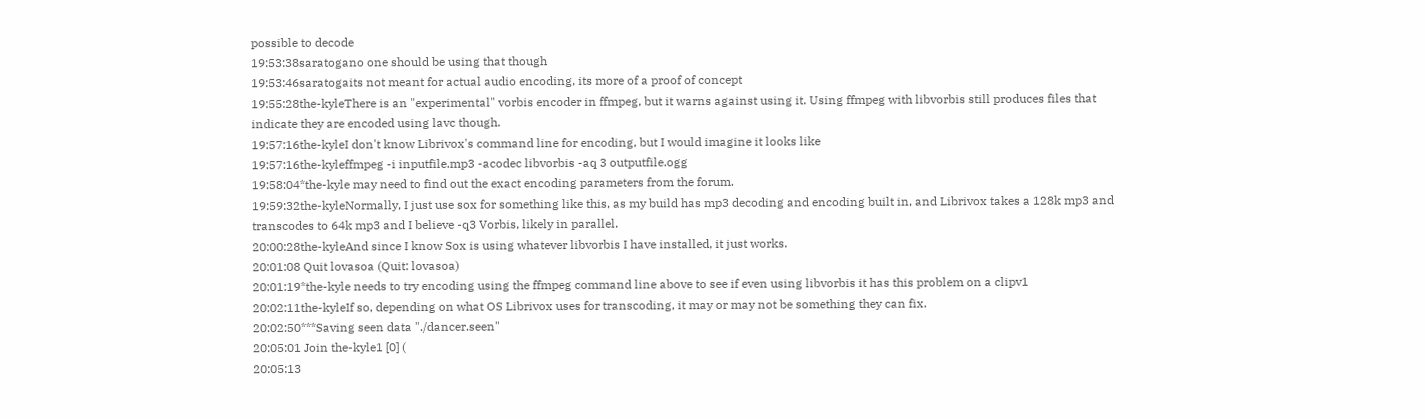possible to decode
19:53:38saratogano one should be using that though
19:53:46saratogaits not meant for actual audio encoding, its more of a proof of concept
19:55:28the-kyleThere is an "experimental" vorbis encoder in ffmpeg, but it warns against using it. Using ffmpeg with libvorbis still produces files that indicate they are encoded using lavc though.
19:57:16the-kyleI don't know Librivox's command line for encoding, but I would imagine it looks like
19:57:16the-kyleffmpeg -i inputfile.mp3 -acodec libvorbis -aq 3 outputfile.ogg
19:58:04*the-kyle may need to find out the exact encoding parameters from the forum.
19:59:32the-kyleNormally, I just use sox for something like this, as my build has mp3 decoding and encoding built in, and Librivox takes a 128k mp3 and transcodes to 64k mp3 and I believe -q3 Vorbis, likely in parallel.
20:00:28the-kyleAnd since I know Sox is using whatever libvorbis I have installed, it just works.
20:01:08 Quit lovasoa (Quit: lovasoa)
20:01:19*the-kyle needs to try encoding using the ffmpeg command line above to see if even using libvorbis it has this problem on a clipv1
20:02:11the-kyleIf so, depending on what OS Librivox uses for transcoding, it may or may not be something they can fix.
20:02:50***Saving seen data "./dancer.seen"
20:05:01 Join the-kyle1 [0] (
20:05:13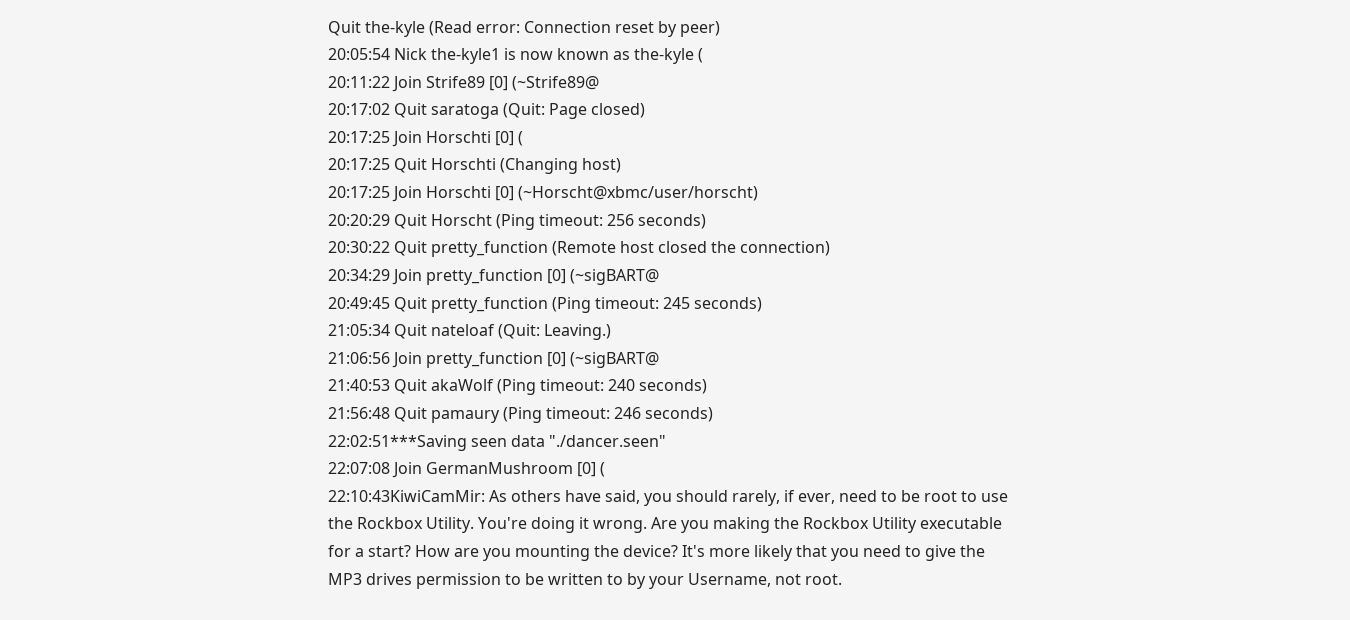Quit the-kyle (Read error: Connection reset by peer)
20:05:54 Nick the-kyle1 is now known as the-kyle (
20:11:22 Join Strife89 [0] (~Strife89@
20:17:02 Quit saratoga (Quit: Page closed)
20:17:25 Join Horschti [0] (
20:17:25 Quit Horschti (Changing host)
20:17:25 Join Horschti [0] (~Horscht@xbmc/user/horscht)
20:20:29 Quit Horscht (Ping timeout: 256 seconds)
20:30:22 Quit pretty_function (Remote host closed the connection)
20:34:29 Join pretty_function [0] (~sigBART@
20:49:45 Quit pretty_function (Ping timeout: 245 seconds)
21:05:34 Quit nateloaf (Quit: Leaving.)
21:06:56 Join pretty_function [0] (~sigBART@
21:40:53 Quit akaWolf (Ping timeout: 240 seconds)
21:56:48 Quit pamaury (Ping timeout: 246 seconds)
22:02:51***Saving seen data "./dancer.seen"
22:07:08 Join GermanMushroom [0] (
22:10:43KiwiCamMir: As others have said, you should rarely, if ever, need to be root to use the Rockbox Utility. You're doing it wrong. Are you making the Rockbox Utility executable for a start? How are you mounting the device? It's more likely that you need to give the MP3 drives permission to be written to by your Username, not root.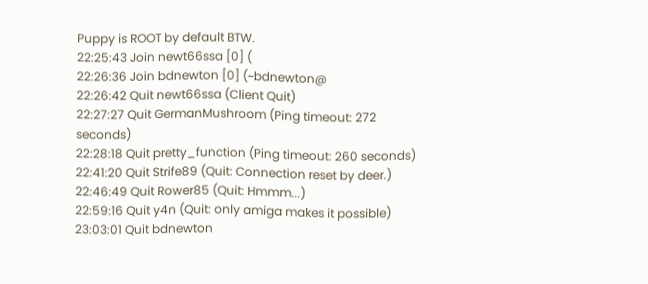Puppy is ROOT by default BTW.
22:25:43 Join newt66ssa [0] (
22:26:36 Join bdnewton [0] (~bdnewton@
22:26:42 Quit newt66ssa (Client Quit)
22:27:27 Quit GermanMushroom (Ping timeout: 272 seconds)
22:28:18 Quit pretty_function (Ping timeout: 260 seconds)
22:41:20 Quit Strife89 (Quit: Connection reset by deer.)
22:46:49 Quit Rower85 (Quit: Hmmm...)
22:59:16 Quit y4n (Quit: only amiga makes it possible)
23:03:01 Quit bdnewton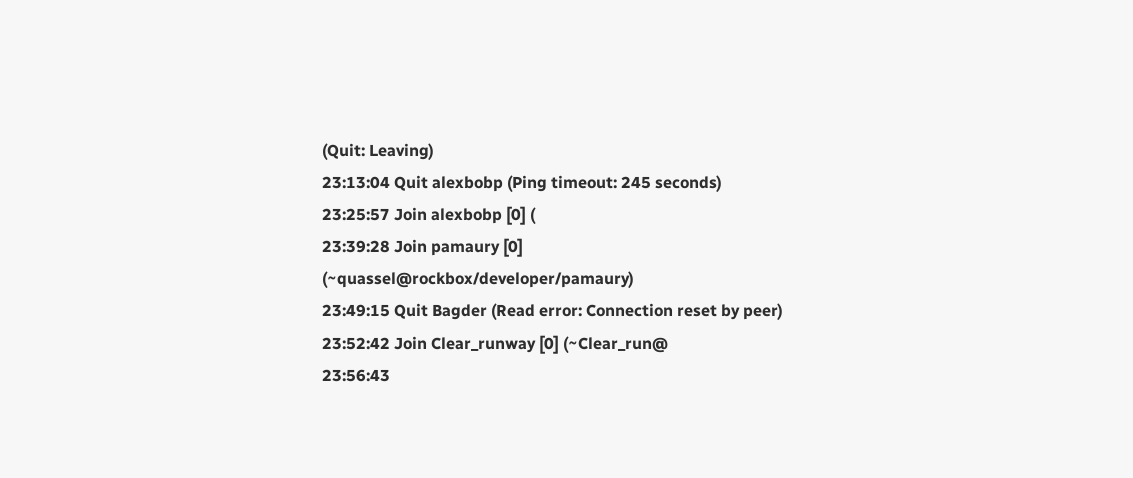(Quit: Leaving)
23:13:04 Quit alexbobp (Ping timeout: 245 seconds)
23:25:57 Join alexbobp [0] (
23:39:28 Join pamaury [0] (~quassel@rockbox/developer/pamaury)
23:49:15 Quit Bagder (Read error: Connection reset by peer)
23:52:42 Join Clear_runway [0] (~Clear_run@
23:56:43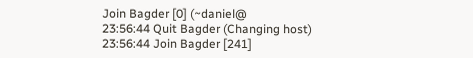Join Bagder [0] (~daniel@
23:56:44 Quit Bagder (Changing host)
23:56:44 Join Bagder [241]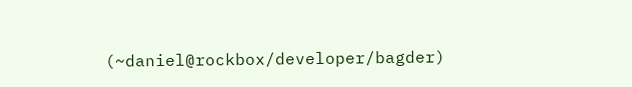(~daniel@rockbox/developer/bagder)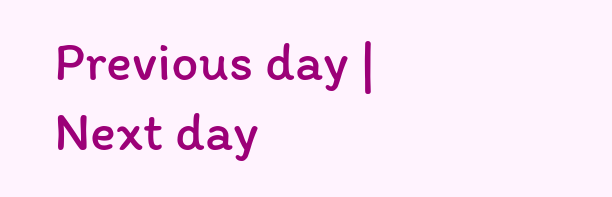Previous day | Next day